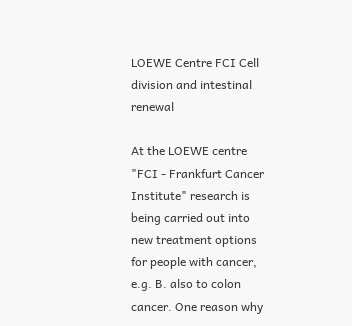LOEWE Centre FCI Cell division and intestinal renewal

At the LOEWE centre "FCI - Frankfurt Cancer Institute" research is being carried out into new treatment options for people with cancer, e.g. B. also to colon cancer. One reason why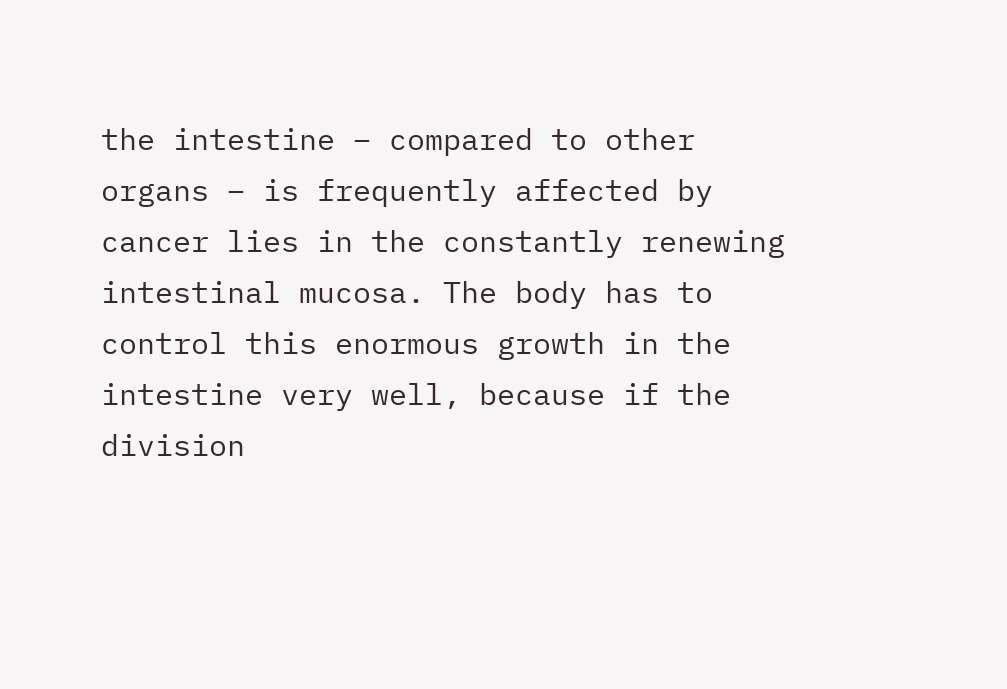the intestine – compared to other organs – is frequently affected by cancer lies in the constantly renewing intestinal mucosa. The body has to control this enormous growth in the intestine very well, because if the division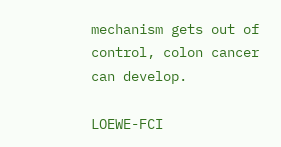mechanism gets out of control, colon cancer can develop.

LOEWE-FCI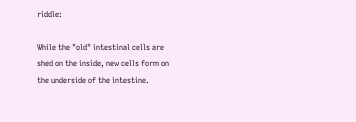riddle:

While the "old" intestinal cells are shed on the inside, new cells form on the underside of the intestine.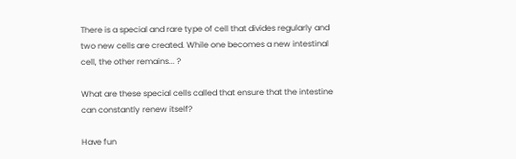There is a special and rare type of cell that divides regularly and two new cells are created. While one becomes a new intestinal cell, the other remains... ?

What are these special cells called that ensure that the intestine can constantly renew itself?

Have fun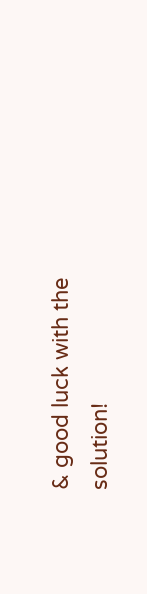& good luck with the solution!